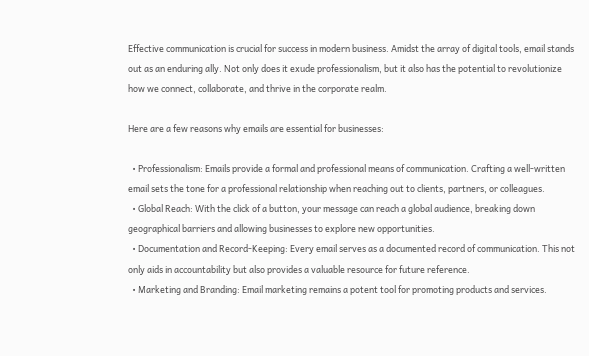Effective communication is crucial for success in modern business. Amidst the array of digital tools, email stands out as an enduring ally. Not only does it exude professionalism, but it also has the potential to revolutionize how we connect, collaborate, and thrive in the corporate realm.

Here are a few reasons why emails are essential for businesses:

  • Professionalism: Emails provide a formal and professional means of communication. Crafting a well-written email sets the tone for a professional relationship when reaching out to clients, partners, or colleagues.
  • Global Reach: With the click of a button, your message can reach a global audience, breaking down geographical barriers and allowing businesses to explore new opportunities.
  • Documentation and Record-Keeping: Every email serves as a documented record of communication. This not only aids in accountability but also provides a valuable resource for future reference.
  • Marketing and Branding: Email marketing remains a potent tool for promoting products and services.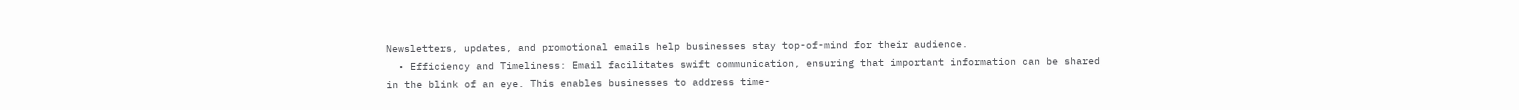Newsletters, updates, and promotional emails help businesses stay top-of-mind for their audience.
  • Efficiency and Timeliness: Email facilitates swift communication, ensuring that important information can be shared in the blink of an eye. This enables businesses to address time-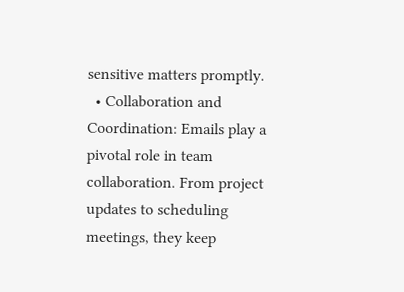sensitive matters promptly.
  • Collaboration and Coordination: Emails play a pivotal role in team collaboration. From project updates to scheduling meetings, they keep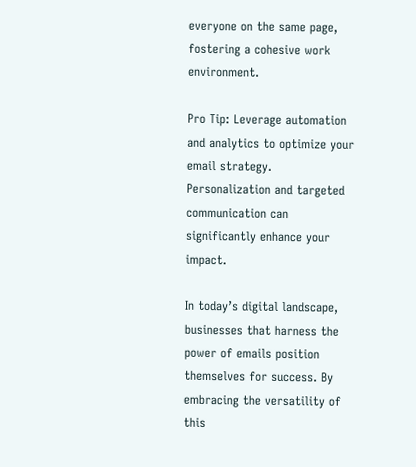everyone on the same page, fostering a cohesive work environment.

Pro Tip: Leverage automation and analytics to optimize your email strategy. Personalization and targeted communication can significantly enhance your impact.

In today’s digital landscape, businesses that harness the power of emails position themselves for success. By embracing the versatility of this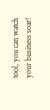tool, you can watch your business soar!